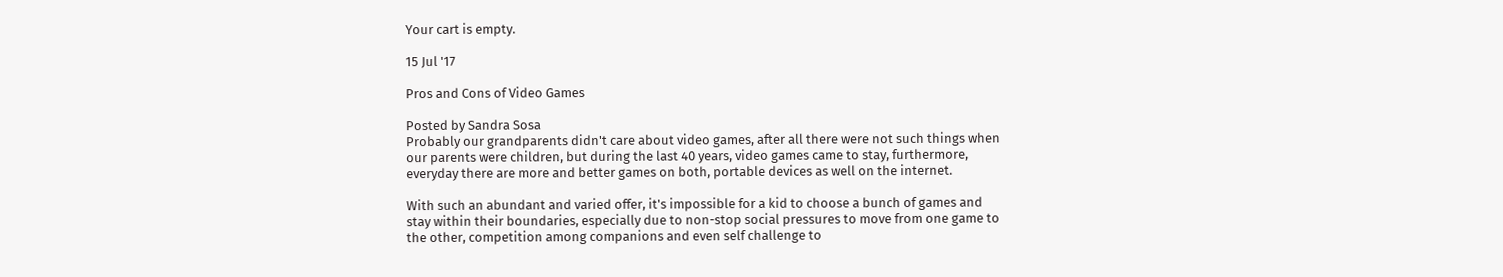Your cart is empty.

15 Jul '17

Pros and Cons of Video Games

Posted by Sandra Sosa
Probably our grandparents didn't care about video games, after all there were not such things when our parents were children, but during the last 40 years, video games came to stay, furthermore, everyday there are more and better games on both, portable devices as well on the internet.

With such an abundant and varied offer, it's impossible for a kid to choose a bunch of games and stay within their boundaries, especially due to non-stop social pressures to move from one game to the other, competition among companions and even self challenge to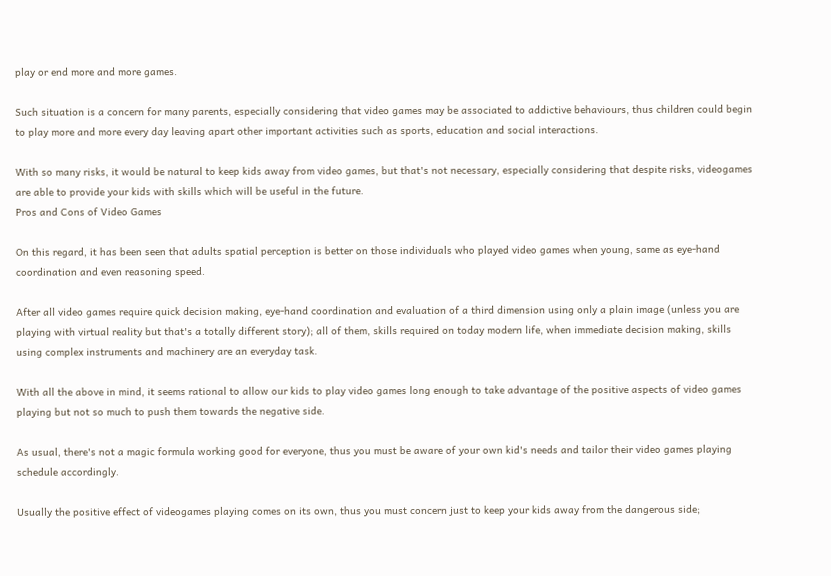play or end more and more games.

Such situation is a concern for many parents, especially considering that video games may be associated to addictive behaviours, thus children could begin to play more and more every day leaving apart other important activities such as sports, education and social interactions.

With so many risks, it would be natural to keep kids away from video games, but that's not necessary, especially considering that despite risks, videogames are able to provide your kids with skills which will be useful in the future.
Pros and Cons of Video Games

On this regard, it has been seen that adults spatial perception is better on those individuals who played video games when young, same as eye-hand coordination and even reasoning speed.

After all video games require quick decision making, eye-hand coordination and evaluation of a third dimension using only a plain image (unless you are playing with virtual reality but that's a totally different story); all of them, skills required on today modern life, when immediate decision making, skills using complex instruments and machinery are an everyday task.

With all the above in mind, it seems rational to allow our kids to play video games long enough to take advantage of the positive aspects of video games playing but not so much to push them towards the negative side.

As usual, there's not a magic formula working good for everyone, thus you must be aware of your own kid's needs and tailor their video games playing schedule accordingly.

Usually the positive effect of videogames playing comes on its own, thus you must concern just to keep your kids away from the dangerous side;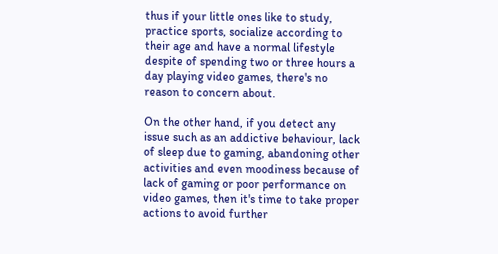thus if your little ones like to study, practice sports, socialize according to their age and have a normal lifestyle despite of spending two or three hours a day playing video games, there's no reason to concern about.

On the other hand, if you detect any issue such as an addictive behaviour, lack of sleep due to gaming, abandoning other activities and even moodiness because of lack of gaming or poor performance on video games, then it's time to take proper actions to avoid further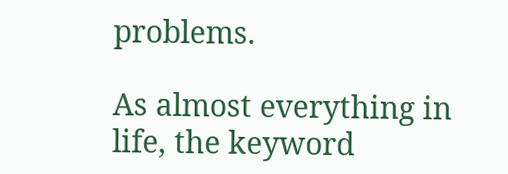problems.

As almost everything in life, the keyword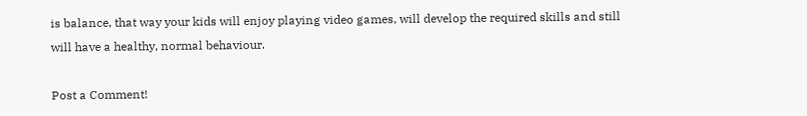is balance, that way your kids will enjoy playing video games, will develop the required skills and still will have a healthy, normal behaviour.

Post a Comment!